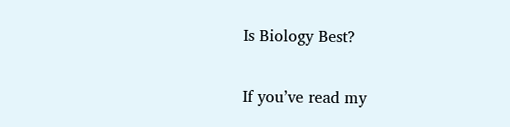Is Biology Best?

If you’ve read my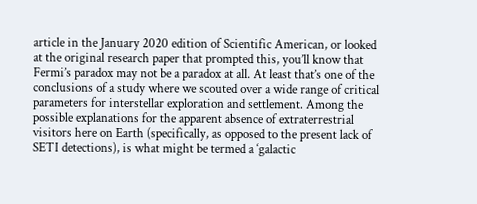article in the January 2020 edition of Scientific American, or looked at the original research paper that prompted this, you’ll know that Fermi’s paradox may not be a paradox at all. At least that’s one of the conclusions of a study where we scouted over a wide range of critical parameters for interstellar exploration and settlement. Among the possible explanations for the apparent absence of extraterrestrial visitors here on Earth (specifically, as opposed to the present lack of SETI detections), is what might be termed a ‘galactic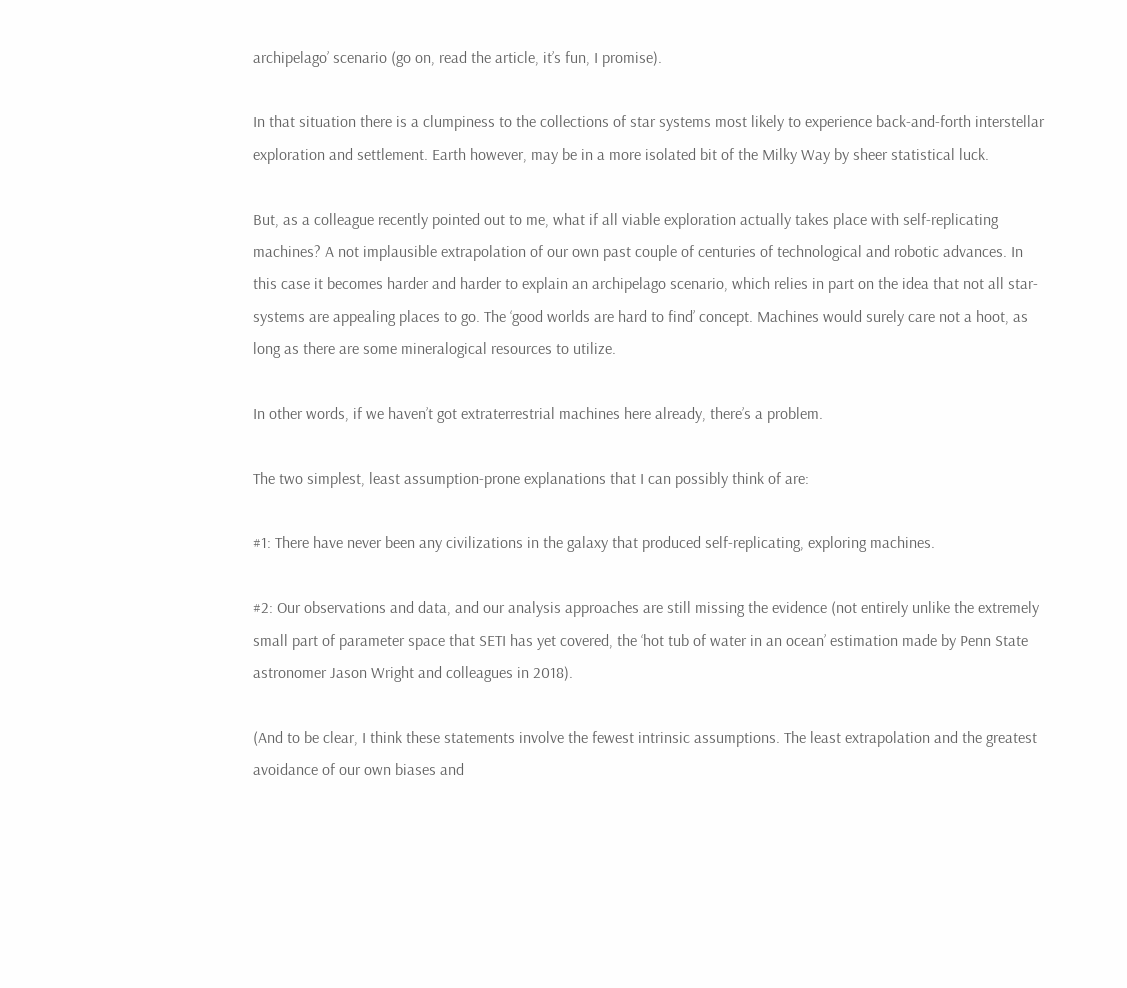archipelago’ scenario (go on, read the article, it’s fun, I promise).

In that situation there is a clumpiness to the collections of star systems most likely to experience back-and-forth interstellar exploration and settlement. Earth however, may be in a more isolated bit of the Milky Way by sheer statistical luck.

But, as a colleague recently pointed out to me, what if all viable exploration actually takes place with self-replicating machines? A not implausible extrapolation of our own past couple of centuries of technological and robotic advances. In this case it becomes harder and harder to explain an archipelago scenario, which relies in part on the idea that not all star-systems are appealing places to go. The ‘good worlds are hard to find’ concept. Machines would surely care not a hoot, as long as there are some mineralogical resources to utilize.

In other words, if we haven’t got extraterrestrial machines here already, there’s a problem.

The two simplest, least assumption-prone explanations that I can possibly think of are:

#1: There have never been any civilizations in the galaxy that produced self-replicating, exploring machines.

#2: Our observations and data, and our analysis approaches are still missing the evidence (not entirely unlike the extremely small part of parameter space that SETI has yet covered, the ‘hot tub of water in an ocean’ estimation made by Penn State astronomer Jason Wright and colleagues in 2018).

(And to be clear, I think these statements involve the fewest intrinsic assumptions. The least extrapolation and the greatest avoidance of our own biases and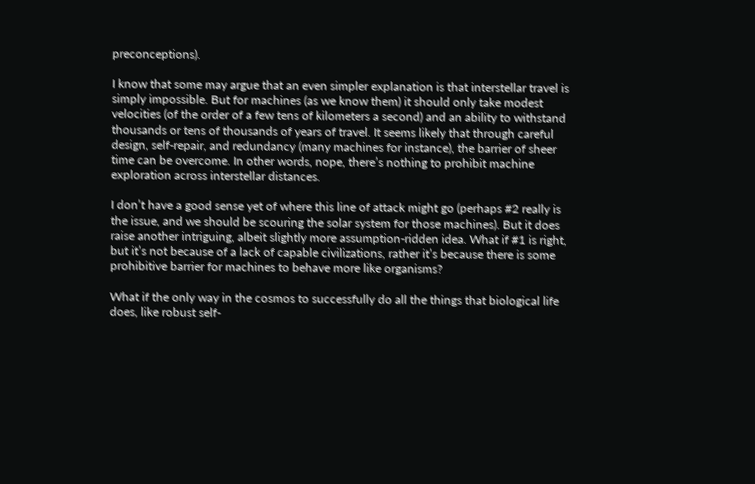preconceptions).

I know that some may argue that an even simpler explanation is that interstellar travel is simply impossible. But for machines (as we know them) it should only take modest velocities (of the order of a few tens of kilometers a second) and an ability to withstand thousands or tens of thousands of years of travel. It seems likely that through careful design, self-repair, and redundancy (many machines for instance), the barrier of sheer time can be overcome. In other words, nope, there’s nothing to prohibit machine exploration across interstellar distances.

I don’t have a good sense yet of where this line of attack might go (perhaps #2 really is the issue, and we should be scouring the solar system for those machines). But it does raise another intriguing, albeit slightly more assumption-ridden idea. What if #1 is right, but it’s not because of a lack of capable civilizations, rather it’s because there is some prohibitive barrier for machines to behave more like organisms?

What if the only way in the cosmos to successfully do all the things that biological life does, like robust self-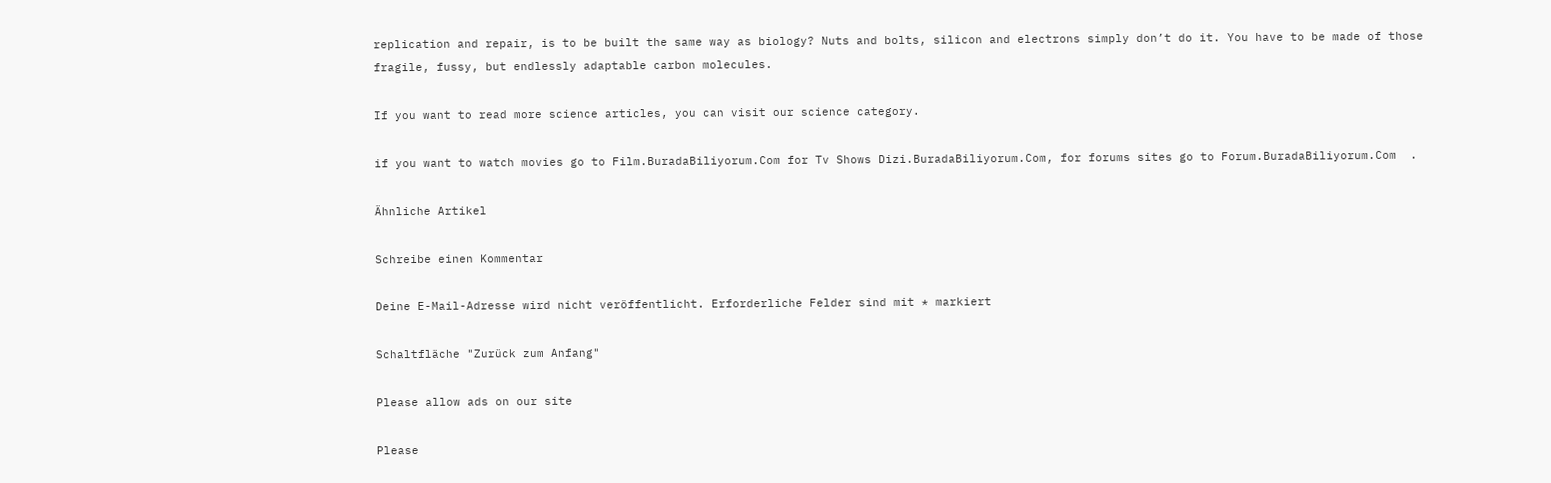replication and repair, is to be built the same way as biology? Nuts and bolts, silicon and electrons simply don’t do it. You have to be made of those fragile, fussy, but endlessly adaptable carbon molecules.

If you want to read more science articles, you can visit our science category.

if you want to watch movies go to Film.BuradaBiliyorum.Com for Tv Shows Dizi.BuradaBiliyorum.Com, for forums sites go to Forum.BuradaBiliyorum.Com  .

Ähnliche Artikel

Schreibe einen Kommentar

Deine E-Mail-Adresse wird nicht veröffentlicht. Erforderliche Felder sind mit * markiert

Schaltfläche "Zurück zum Anfang"

Please allow ads on our site

Please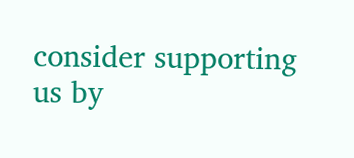consider supporting us by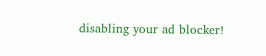disabling your ad blocker!